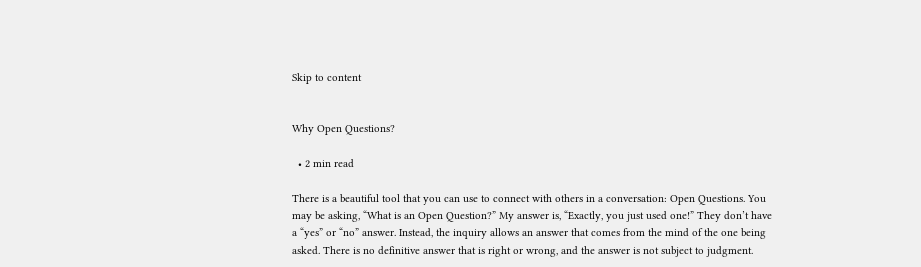Skip to content


Why Open Questions?

  • 2 min read

There is a beautiful tool that you can use to connect with others in a conversation: Open Questions. You may be asking, “What is an Open Question?” My answer is, “Exactly, you just used one!” They don’t have a “yes” or “no” answer. Instead, the inquiry allows an answer that comes from the mind of the one being asked. There is no definitive answer that is right or wrong, and the answer is not subject to judgment.